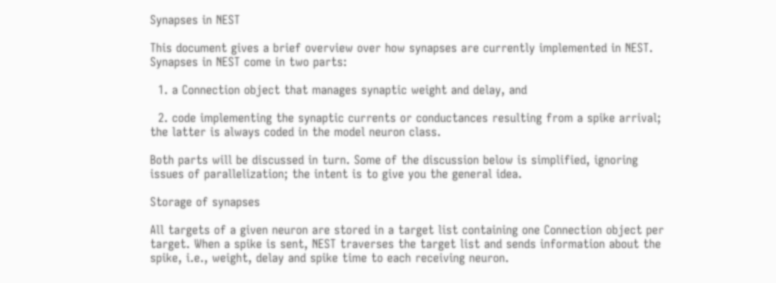Synapses in NEST

This document gives a brief overview over how synapses are currently implemented in NEST. Synapses in NEST come in two parts:

  1. a Connection object that manages synaptic weight and delay, and

  2. code implementing the synaptic currents or conductances resulting from a spike arrival; the latter is always coded in the model neuron class.

Both parts will be discussed in turn. Some of the discussion below is simplified, ignoring issues of parallelization; the intent is to give you the general idea.

Storage of synapses

All targets of a given neuron are stored in a target list containing one Connection object per target. When a spike is sent, NEST traverses the target list and sends information about the spike, i.e., weight, delay and spike time to each receiving neuron.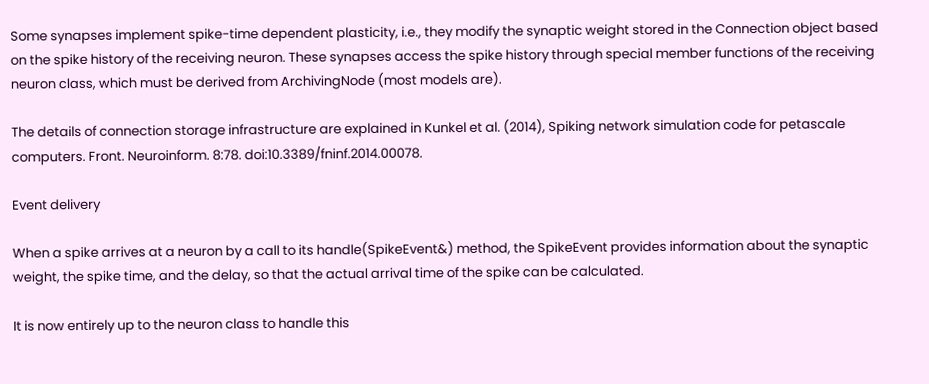Some synapses implement spike-time dependent plasticity, i.e., they modify the synaptic weight stored in the Connection object based on the spike history of the receiving neuron. These synapses access the spike history through special member functions of the receiving neuron class, which must be derived from ArchivingNode (most models are).

The details of connection storage infrastructure are explained in Kunkel et al. (2014), Spiking network simulation code for petascale computers. Front. Neuroinform. 8:78. doi:10.3389/fninf.2014.00078.

Event delivery

When a spike arrives at a neuron by a call to its handle(SpikeEvent&) method, the SpikeEvent provides information about the synaptic weight, the spike time, and the delay, so that the actual arrival time of the spike can be calculated.

It is now entirely up to the neuron class to handle this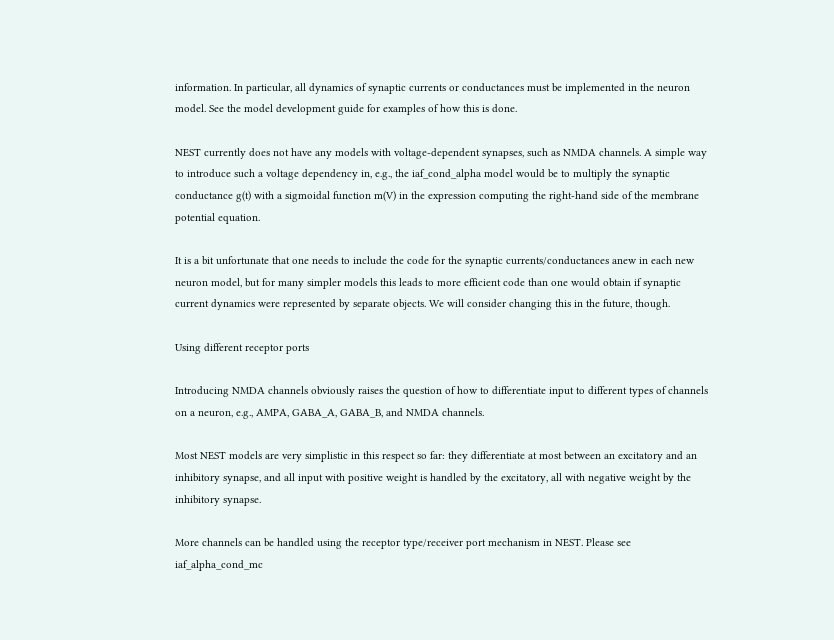information. In particular, all dynamics of synaptic currents or conductances must be implemented in the neuron model. See the model development guide for examples of how this is done.

NEST currently does not have any models with voltage-dependent synapses, such as NMDA channels. A simple way to introduce such a voltage dependency in, e.g., the iaf_cond_alpha model would be to multiply the synaptic conductance g(t) with a sigmoidal function m(V) in the expression computing the right-hand side of the membrane potential equation.

It is a bit unfortunate that one needs to include the code for the synaptic currents/conductances anew in each new neuron model, but for many simpler models this leads to more efficient code than one would obtain if synaptic current dynamics were represented by separate objects. We will consider changing this in the future, though.

Using different receptor ports

Introducing NMDA channels obviously raises the question of how to differentiate input to different types of channels on a neuron, e.g., AMPA, GABA_A, GABA_B, and NMDA channels.

Most NEST models are very simplistic in this respect so far: they differentiate at most between an excitatory and an inhibitory synapse, and all input with positive weight is handled by the excitatory, all with negative weight by the inhibitory synapse.

More channels can be handled using the receptor type/receiver port mechanism in NEST. Please see iaf_alpha_cond_mc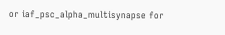or iaf_psc_alpha_multisynapse for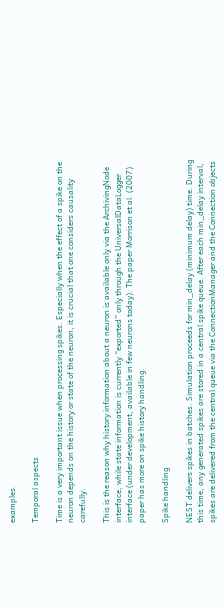examples.

Temporal aspects

Time is a very important issue when processing spikes. Especially when the effect of a spike on the neuron depends on the history or state of the neuron, it is crucial that one considers causality carefully.

This is the reason why history information about a neuron is available only via the ArchivingNode interface, while state information is currently “exported” only through the UniversalDataLogger interface (under development, available in few neurons today). The paper Morrison et al. (2007) paper has more on spike history handling.

Spike handling

NEST delivers spikes in batches. Simulation proceeds for min_delay (minimum delay) time. During this time, any generated spikes are stored in a central spike queue. After each min_delay interval, spikes are delivered from the central queue via the ConnectionManager and the Connection objects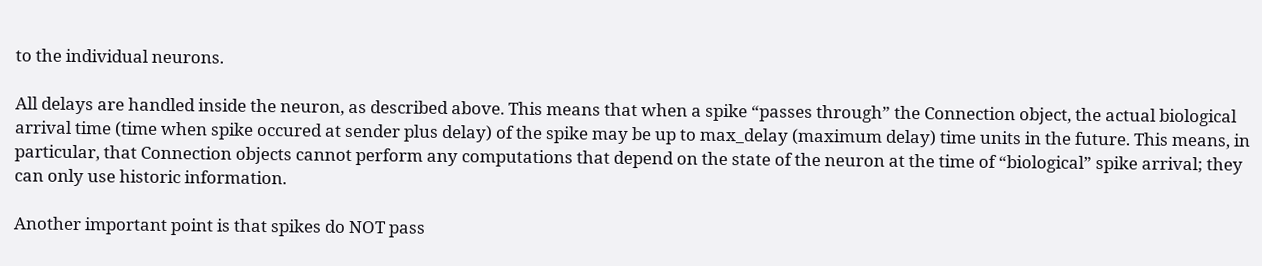to the individual neurons.

All delays are handled inside the neuron, as described above. This means that when a spike “passes through” the Connection object, the actual biological arrival time (time when spike occured at sender plus delay) of the spike may be up to max_delay (maximum delay) time units in the future. This means, in particular, that Connection objects cannot perform any computations that depend on the state of the neuron at the time of “biological” spike arrival; they can only use historic information.

Another important point is that spikes do NOT pass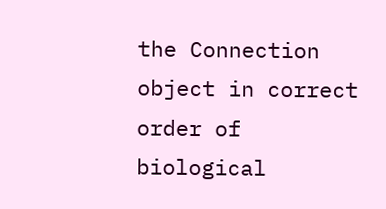the Connection object in correct order of biological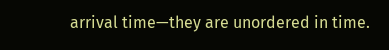arrival time—they are unordered in time.